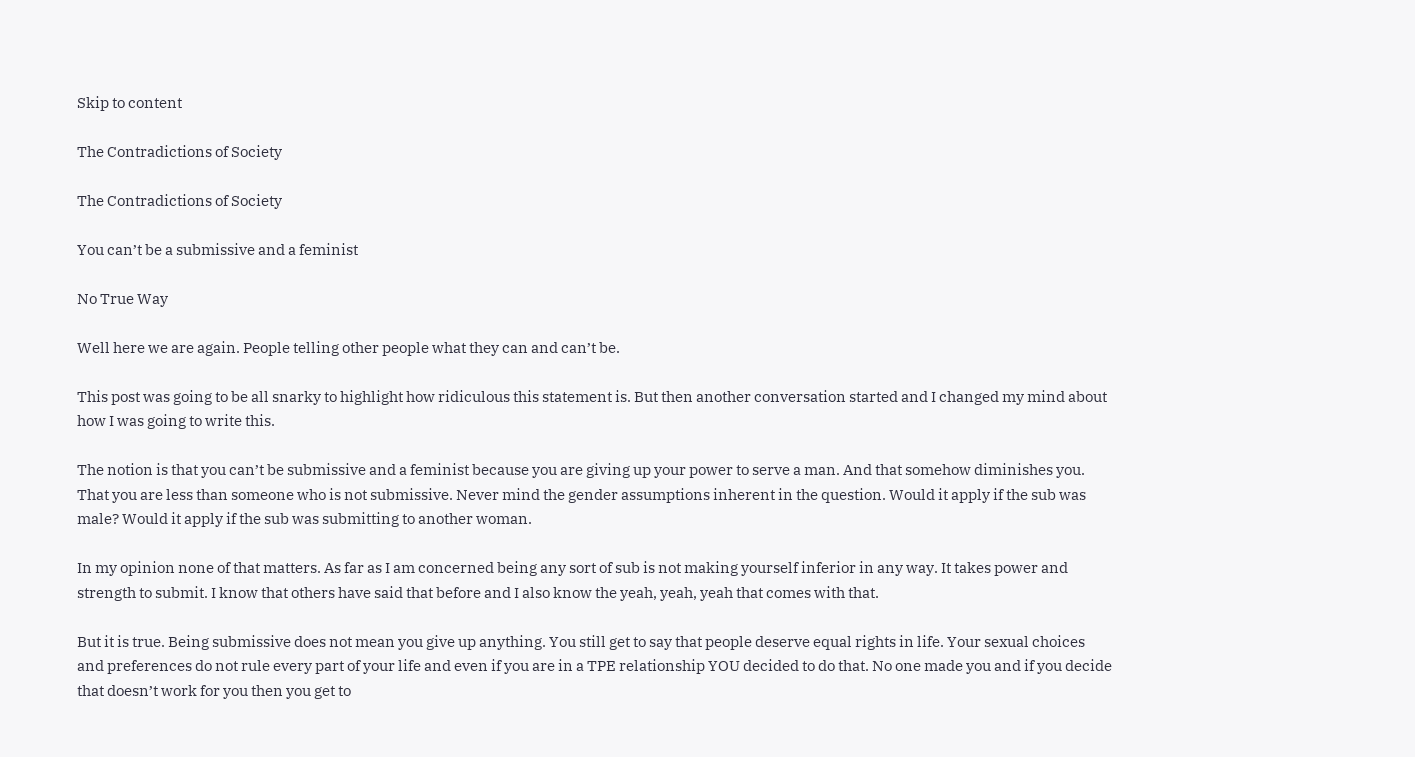Skip to content

The Contradictions of Society

The Contradictions of Society

You can’t be a submissive and a feminist

No True Way

Well here we are again. People telling other people what they can and can’t be.

This post was going to be all snarky to highlight how ridiculous this statement is. But then another conversation started and I changed my mind about how I was going to write this.

The notion is that you can’t be submissive and a feminist because you are giving up your power to serve a man. And that somehow diminishes you. That you are less than someone who is not submissive. Never mind the gender assumptions inherent in the question. Would it apply if the sub was male? Would it apply if the sub was submitting to another woman.

In my opinion none of that matters. As far as I am concerned being any sort of sub is not making yourself inferior in any way. It takes power and strength to submit. I know that others have said that before and I also know the yeah, yeah, yeah that comes with that.

But it is true. Being submissive does not mean you give up anything. You still get to say that people deserve equal rights in life. Your sexual choices and preferences do not rule every part of your life and even if you are in a TPE relationship YOU decided to do that. No one made you and if you decide that doesn’t work for you then you get to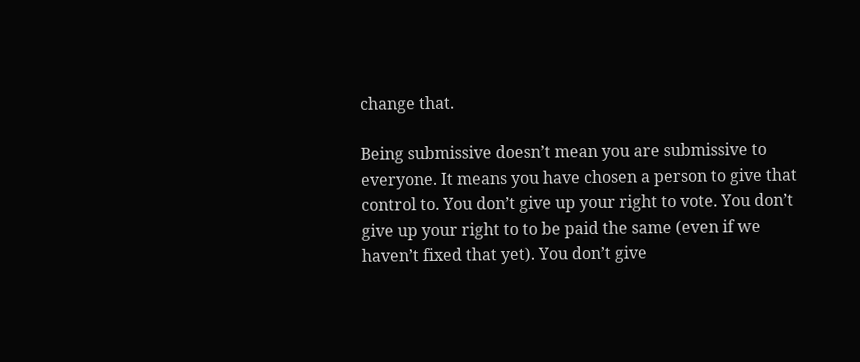change that.

Being submissive doesn’t mean you are submissive to everyone. It means you have chosen a person to give that control to. You don’t give up your right to vote. You don’t give up your right to to be paid the same (even if we haven’t fixed that yet). You don’t give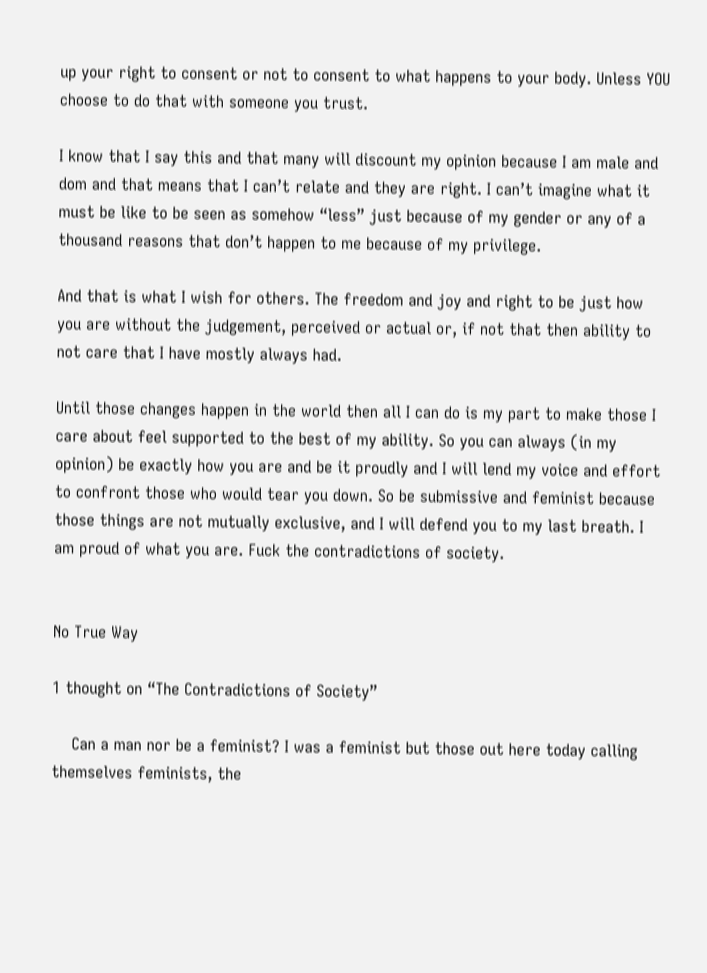up your right to consent or not to consent to what happens to your body. Unless YOU choose to do that with someone you trust.

I know that I say this and that many will discount my opinion because I am male and dom and that means that I can’t relate and they are right. I can’t imagine what it must be like to be seen as somehow “less” just because of my gender or any of a thousand reasons that don’t happen to me because of my privilege.

And that is what I wish for others. The freedom and joy and right to be just how you are without the judgement, perceived or actual or, if not that then ability to not care that I have mostly always had.

Until those changes happen in the world then all I can do is my part to make those I care about feel supported to the best of my ability. So you can always (in my opinion) be exactly how you are and be it proudly and I will lend my voice and effort to confront those who would tear you down. So be submissive and feminist because those things are not mutually exclusive, and I will defend you to my last breath. I am proud of what you are. Fuck the contradictions of society.


No True Way

1 thought on “The Contradictions of Society”

    Can a man nor be a feminist? I was a feminist but those out here today calling themselves feminists, the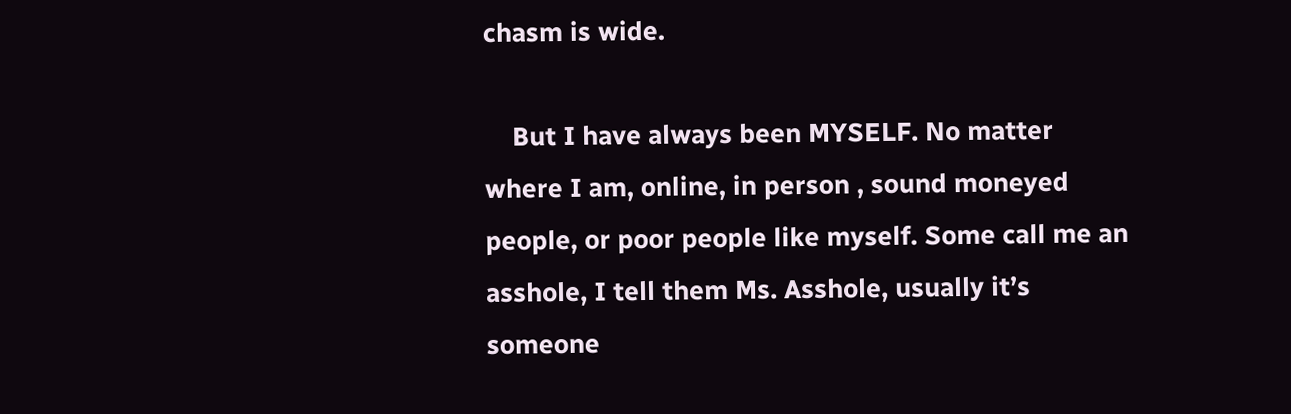chasm is wide.

    But I have always been MYSELF. No matter where I am, online, in person , sound moneyed people, or poor people like myself. Some call me an asshole, I tell them Ms. Asshole, usually it’s someone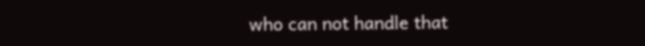who can not handle that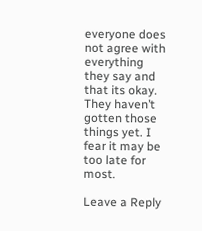everyone does not agree with everything they say and that its okay. They haven’t gotten those things yet. I fear it may be too late for most.

Leave a Reply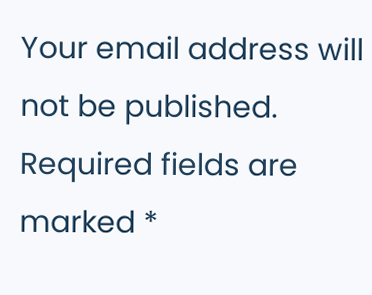Your email address will not be published. Required fields are marked *